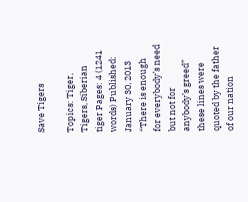Save Tigers

Topics: Tiger, Tigers, Siberian tiger Pages: 4 (1241 words) Published: January 30, 2013
“There is enough for everybody’s need but not for anybody’s greed” these lines were quoted by the father of our nation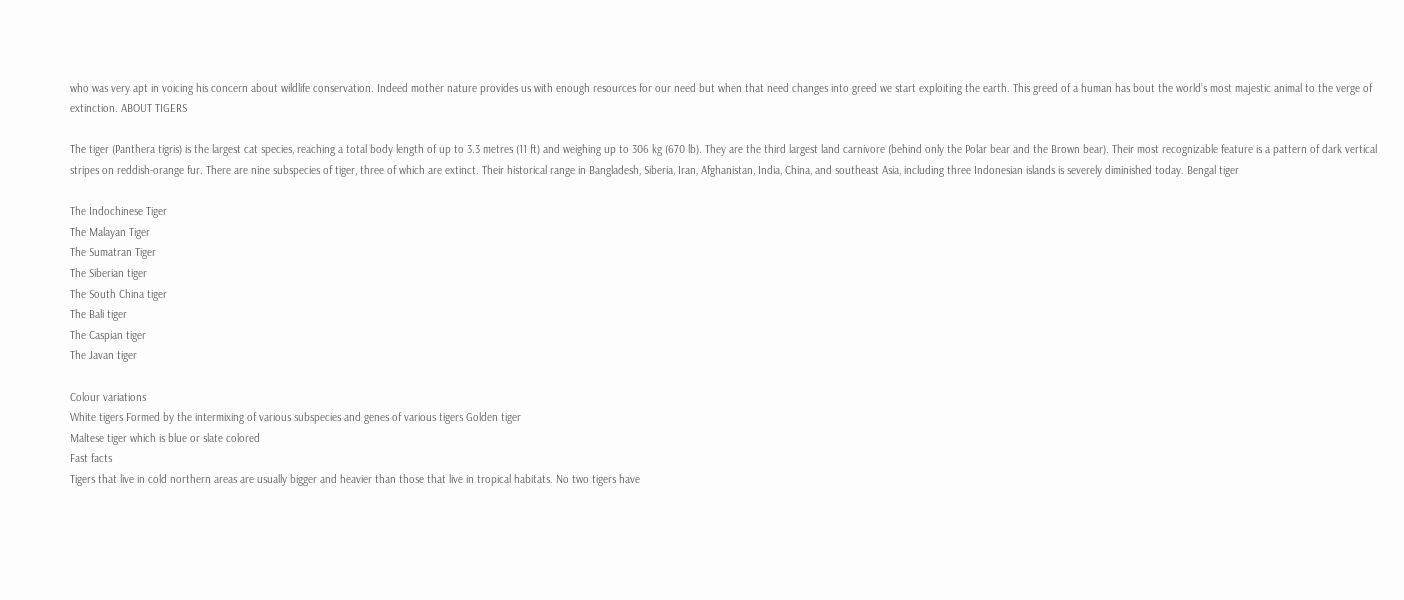who was very apt in voicing his concern about wildlife conservation. Indeed mother nature provides us with enough resources for our need but when that need changes into greed we start exploiting the earth. This greed of a human has bout the world’s most majestic animal to the verge of extinction. ABOUT TIGERS

The tiger (Panthera tigris) is the largest cat species, reaching a total body length of up to 3.3 metres (11 ft) and weighing up to 306 kg (670 lb). They are the third largest land carnivore (behind only the Polar bear and the Brown bear). Their most recognizable feature is a pattern of dark vertical stripes on reddish-orange fur. There are nine subspecies of tiger, three of which are extinct. Their historical range in Bangladesh, Siberia, Iran, Afghanistan, India, China, and southeast Asia, including three Indonesian islands is severely diminished today. Bengal tiger

The Indochinese Tiger
The Malayan Tiger
The Sumatran Tiger
The Siberian tiger
The South China tiger
The Bali tiger
The Caspian tiger
The Javan tiger

Colour variations
White tigers Formed by the intermixing of various subspecies and genes of various tigers Golden tiger
Maltese tiger which is blue or slate colored
Fast facts
Tigers that live in cold northern areas are usually bigger and heavier than those that live in tropical habitats. No two tigers have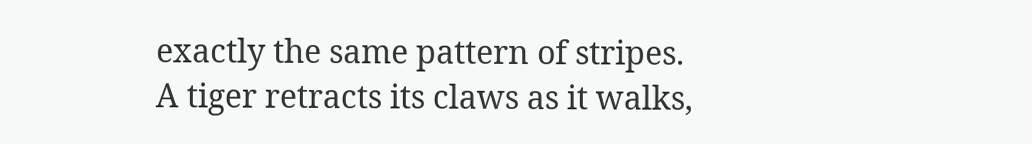exactly the same pattern of stripes.
A tiger retracts its claws as it walks,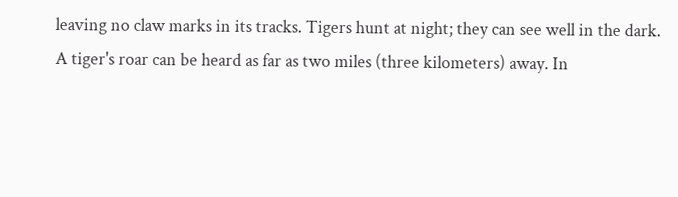leaving no claw marks in its tracks. Tigers hunt at night; they can see well in the dark.
A tiger's roar can be heard as far as two miles (three kilometers) away. In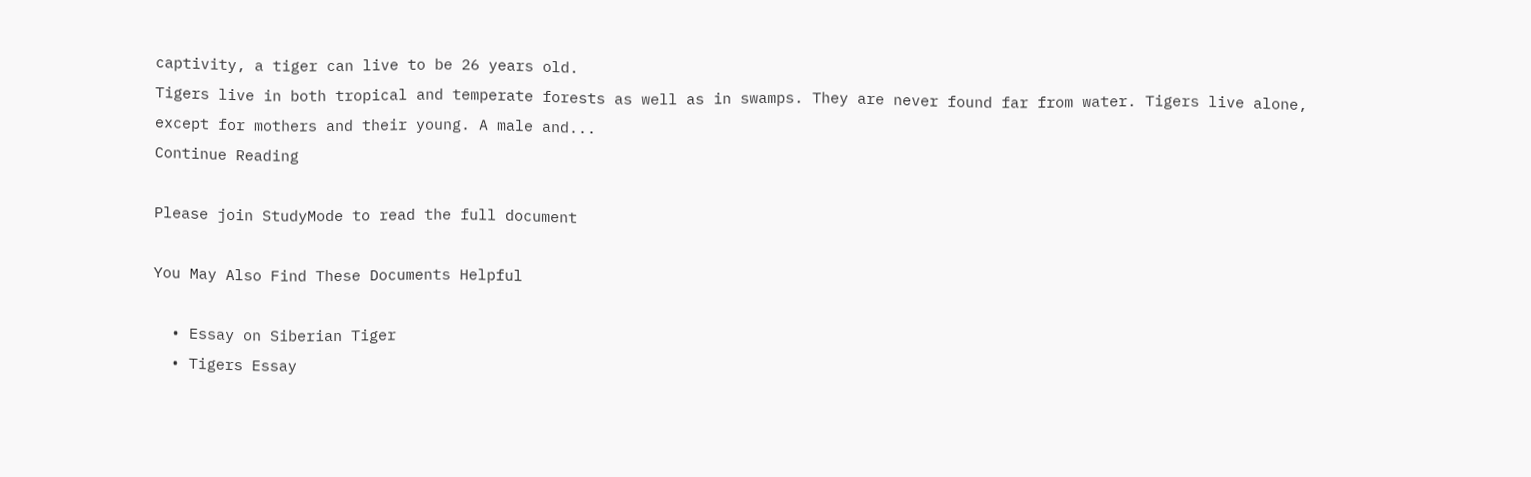captivity, a tiger can live to be 26 years old.
Tigers live in both tropical and temperate forests as well as in swamps. They are never found far from water. Tigers live alone, except for mothers and their young. A male and...
Continue Reading

Please join StudyMode to read the full document

You May Also Find These Documents Helpful

  • Essay on Siberian Tiger
  • Tigers Essay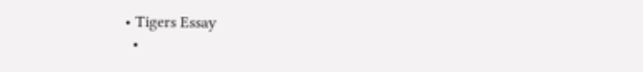• Tigers Essay
  •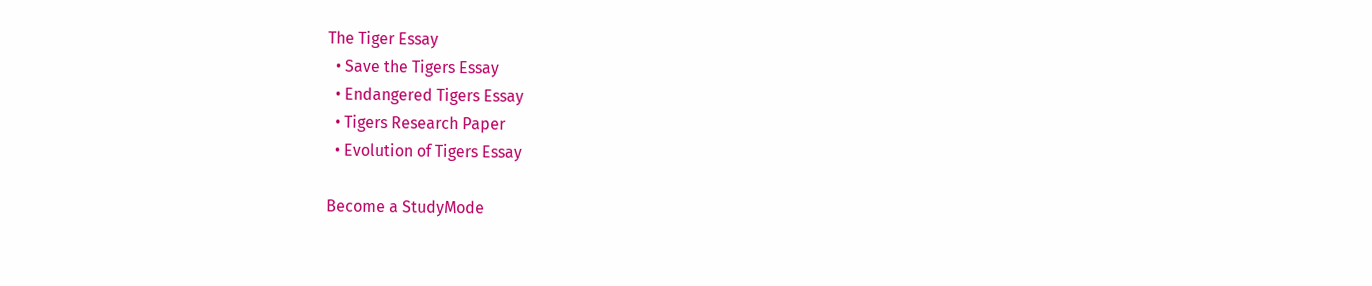The Tiger Essay
  • Save the Tigers Essay
  • Endangered Tigers Essay
  • Tigers Research Paper
  • Evolution of Tigers Essay

Become a StudyMode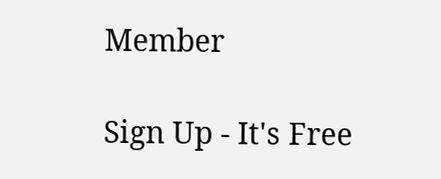Member

Sign Up - It's Free